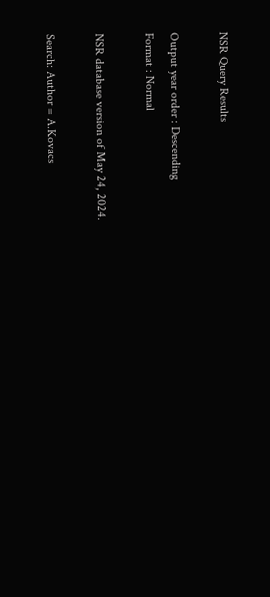NSR Query Results

Output year order : Descending
Format : Normal

NSR database version of May 24, 2024.

Search: Author = A.Kovacs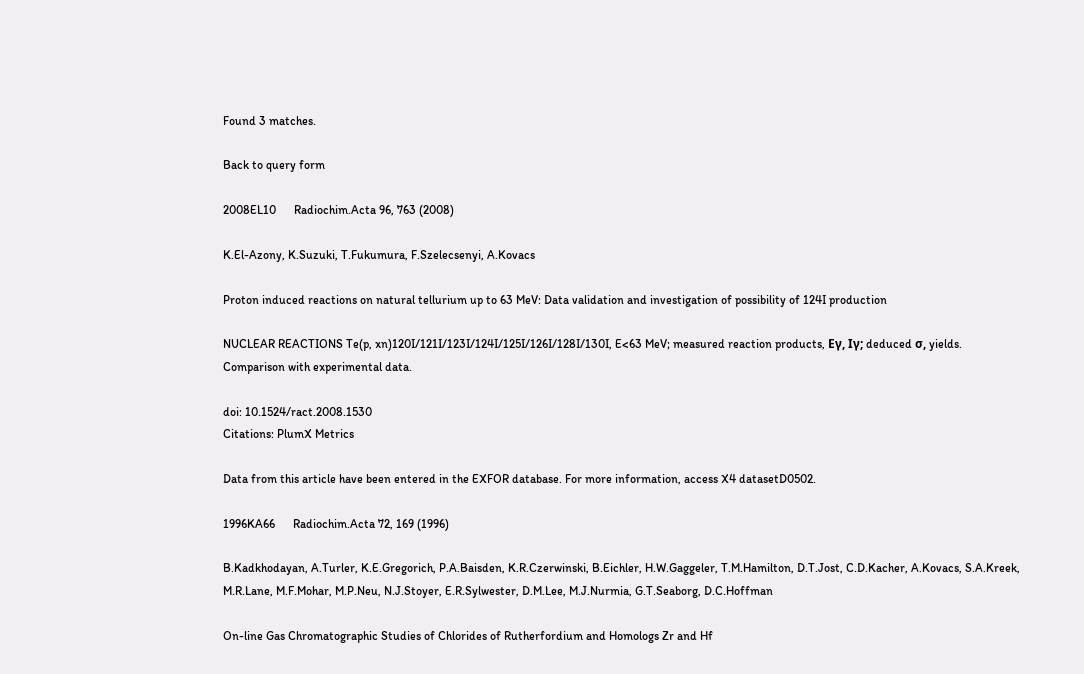Found 3 matches.

Back to query form

2008EL10      Radiochim.Acta 96, 763 (2008)

K.El-Azony, K.Suzuki, T.Fukumura, F.Szelecsenyi, A.Kovacs

Proton induced reactions on natural tellurium up to 63 MeV: Data validation and investigation of possibility of 124I production

NUCLEAR REACTIONS Te(p, xn)120I/121I/123I/124I/125I/126I/128I/130I, E<63 MeV; measured reaction products, Eγ, Iγ; deduced σ, yields. Comparison with experimental data.

doi: 10.1524/ract.2008.1530
Citations: PlumX Metrics

Data from this article have been entered in the EXFOR database. For more information, access X4 datasetD0502.

1996KA66      Radiochim.Acta 72, 169 (1996)

B.Kadkhodayan, A.Turler, K.E.Gregorich, P.A.Baisden, K.R.Czerwinski, B.Eichler, H.W.Gaggeler, T.M.Hamilton, D.T.Jost, C.D.Kacher, A.Kovacs, S.A.Kreek, M.R.Lane, M.F.Mohar, M.P.Neu, N.J.Stoyer, E.R.Sylwester, D.M.Lee, M.J.Nurmia, G.T.Seaborg, D.C.Hoffman

On-line Gas Chromatographic Studies of Chlorides of Rutherfordium and Homologs Zr and Hf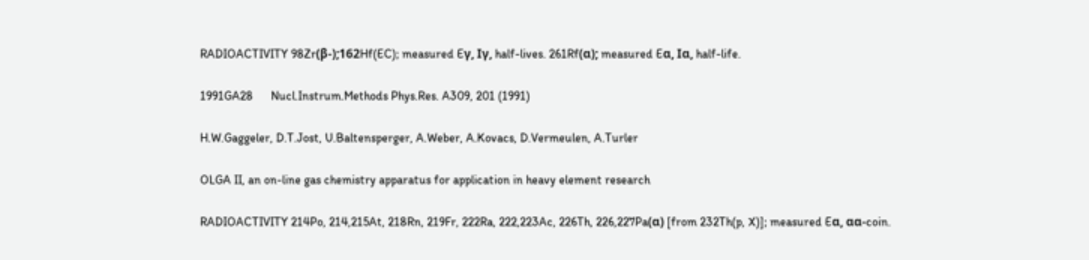RADIOACTIVITY 98Zr(β-);162Hf(EC); measured Eγ, Iγ, half-lives. 261Rf(α); measured Eα, Iα, half-life.

1991GA28      Nucl.Instrum.Methods Phys.Res. A309, 201 (1991)

H.W.Gaggeler, D.T.Jost, U.Baltensperger, A.Weber, A.Kovacs, D.Vermeulen, A.Turler

OLGA II, an on-line gas chemistry apparatus for application in heavy element research

RADIOACTIVITY 214Po, 214,215At, 218Rn, 219Fr, 222Ra, 222,223Ac, 226Th, 226,227Pa(α) [from 232Th(p, X)]; measured Eα, αα-coin.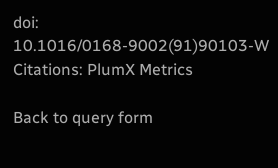doi: 10.1016/0168-9002(91)90103-W
Citations: PlumX Metrics

Back to query form